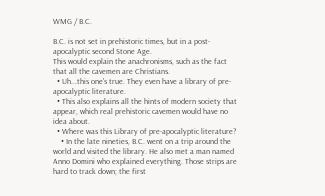WMG / B.C.

B.C. is not set in prehistoric times, but in a post-apocalyptic second Stone Age.
This would explain the anachronisms, such as the fact that all the cavemen are Christians.
  • Uh...this one's true. They even have a library of pre-apocalyptic literature.
  • This also explains all the hints of modern society that appear, which real prehistoric cavemen would have no idea about.
  • Where was this Library of pre-apocalyptic literature?
    • In the late nineties, B.C. went on a trip around the world and visited the library. He also met a man named Anno Domini who explained everything. Those strips are hard to track down; the first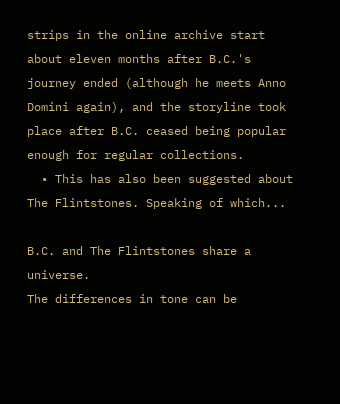strips in the online archive start about eleven months after B.C.'s journey ended (although he meets Anno Domini again), and the storyline took place after B.C. ceased being popular enough for regular collections.
  • This has also been suggested about The Flintstones. Speaking of which...

B.C. and The Flintstones share a universe.
The differences in tone can be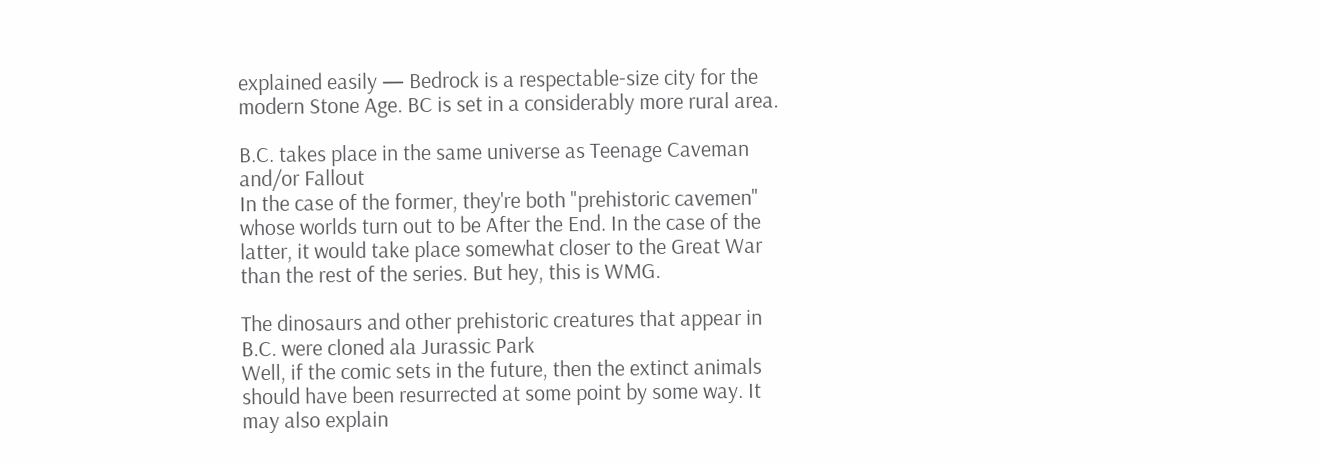explained easily — Bedrock is a respectable-size city for the modern Stone Age. BC is set in a considerably more rural area.

B.C. takes place in the same universe as Teenage Caveman and/or Fallout
In the case of the former, they're both "prehistoric cavemen" whose worlds turn out to be After the End. In the case of the latter, it would take place somewhat closer to the Great War than the rest of the series. But hey, this is WMG.

The dinosaurs and other prehistoric creatures that appear in B.C. were cloned ala Jurassic Park
Well, if the comic sets in the future, then the extinct animals should have been resurrected at some point by some way. It may also explain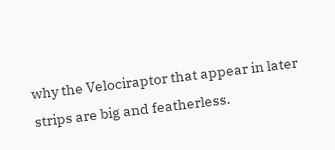why the Velociraptor that appear in later strips are big and featherless.